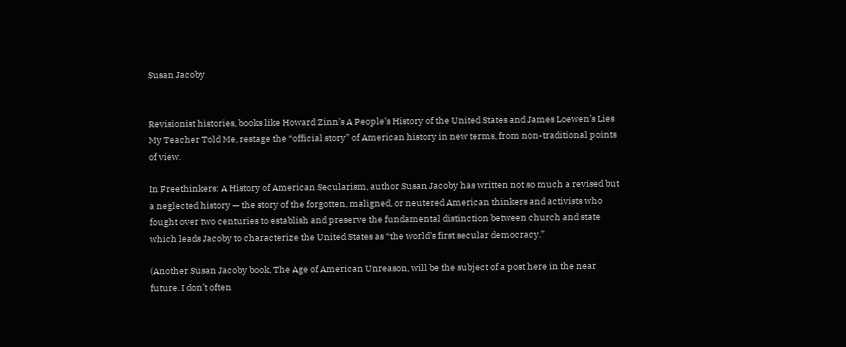Susan Jacoby


Revisionist histories, books like Howard Zinn’s A People’s History of the United States and James Loewen’s Lies My Teacher Told Me, restage the “official story” of American history in new terms, from non-traditional points of view.

In Freethinkers: A History of American Secularism, author Susan Jacoby has written not so much a revised but a neglected history — the story of the forgotten, maligned, or neutered American thinkers and activists who fought over two centuries to establish and preserve the fundamental distinction between church and state which leads Jacoby to characterize the United States as “the world’s first secular democracy.”

(Another Susan Jacoby book, The Age of American Unreason, will be the subject of a post here in the near future. I don’t often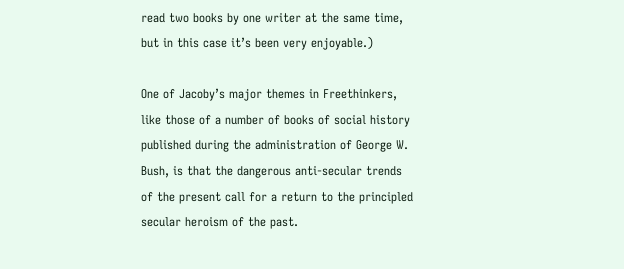read two books by one writer at the same time, but in this case it’s been very enjoyable.)

One of Jacoby’s major themes in Freethinkers, like those of a number of books of social history published during the administration of George W. Bush, is that the dangerous anti-secular trends of the present call for a return to the principled secular heroism of the past.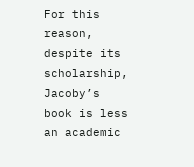For this reason, despite its scholarship, Jacoby’s book is less an academic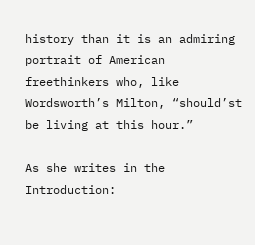history than it is an admiring portrait of American freethinkers who, like Wordsworth’s Milton, “should’st be living at this hour.”

As she writes in the Introduction: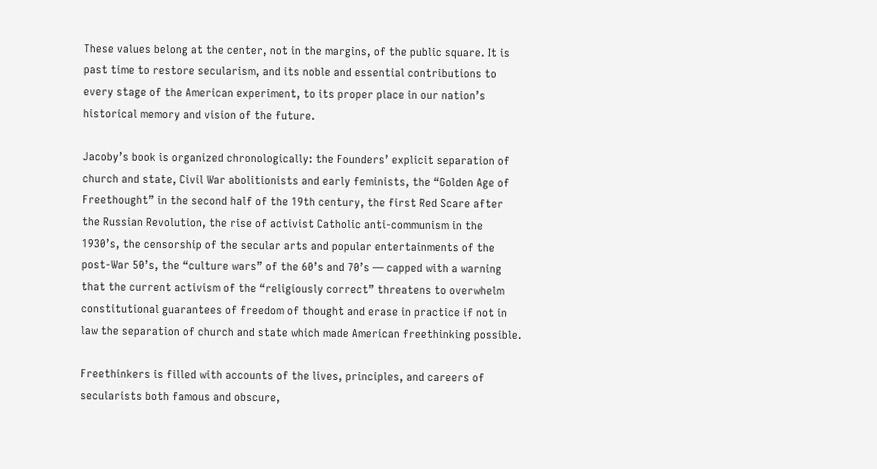These values belong at the center, not in the margins, of the public square. It is past time to restore secularism, and its noble and essential contributions to every stage of the American experiment, to its proper place in our nation’s historical memory and vision of the future.

Jacoby’s book is organized chronologically: the Founders’ explicit separation of church and state, Civil War abolitionists and early feminists, the “Golden Age of Freethought” in the second half of the 19th century, the first Red Scare after the Russian Revolution, the rise of activist Catholic anti-communism in the 1930’s, the censorship of the secular arts and popular entertainments of the post-War 50’s, the “culture wars” of the 60’s and 70’s — capped with a warning that the current activism of the “religiously correct” threatens to overwhelm constitutional guarantees of freedom of thought and erase in practice if not in law the separation of church and state which made American freethinking possible.

Freethinkers is filled with accounts of the lives, principles, and careers of secularists both famous and obscure,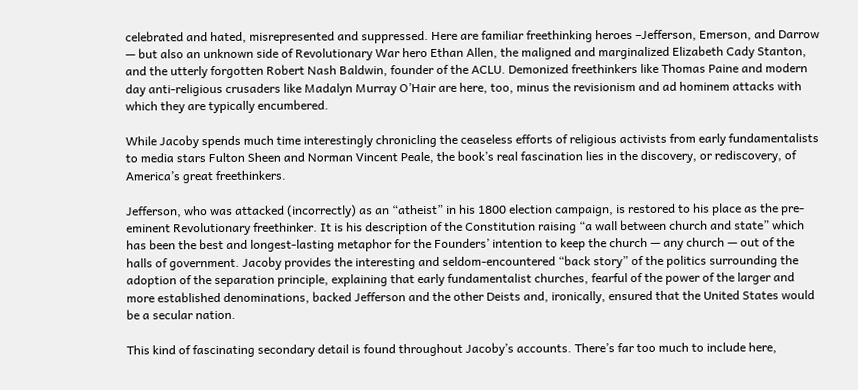celebrated and hated, misrepresented and suppressed. Here are familiar freethinking heroes –Jefferson, Emerson, and Darrow — but also an unknown side of Revolutionary War hero Ethan Allen, the maligned and marginalized Elizabeth Cady Stanton, and the utterly forgotten Robert Nash Baldwin, founder of the ACLU. Demonized freethinkers like Thomas Paine and modern day anti-religious crusaders like Madalyn Murray O’Hair are here, too, minus the revisionism and ad hominem attacks with which they are typically encumbered.

While Jacoby spends much time interestingly chronicling the ceaseless efforts of religious activists from early fundamentalists to media stars Fulton Sheen and Norman Vincent Peale, the book’s real fascination lies in the discovery, or rediscovery, of America’s great freethinkers.

Jefferson, who was attacked (incorrectly) as an “atheist” in his 1800 election campaign, is restored to his place as the pre-eminent Revolutionary freethinker. It is his description of the Constitution raising “a wall between church and state” which has been the best and longest-lasting metaphor for the Founders’ intention to keep the church — any church — out of the halls of government. Jacoby provides the interesting and seldom-encountered “back story” of the politics surrounding the adoption of the separation principle, explaining that early fundamentalist churches, fearful of the power of the larger and more established denominations, backed Jefferson and the other Deists and, ironically, ensured that the United States would be a secular nation.

This kind of fascinating secondary detail is found throughout Jacoby’s accounts. There’s far too much to include here,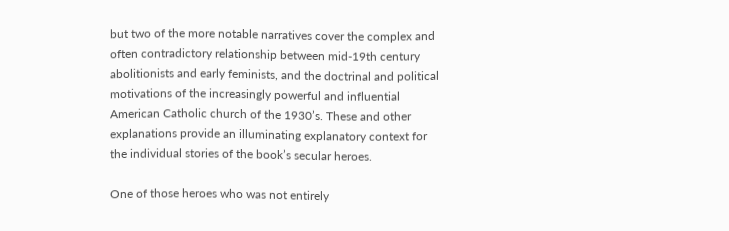but two of the more notable narratives cover the complex and often contradictory relationship between mid-19th century abolitionists and early feminists, and the doctrinal and political motivations of the increasingly powerful and influential American Catholic church of the 1930’s. These and other explanations provide an illuminating explanatory context for the individual stories of the book’s secular heroes.

One of those heroes who was not entirely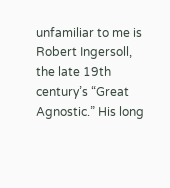unfamiliar to me is Robert Ingersoll, the late 19th century’s “Great Agnostic.” His long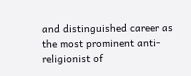and distinguished career as the most prominent anti-religionist of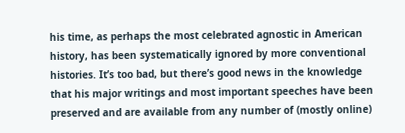his time, as perhaps the most celebrated agnostic in American history, has been systematically ignored by more conventional histories. It’s too bad, but there’s good news in the knowledge that his major writings and most important speeches have been preserved and are available from any number of (mostly online)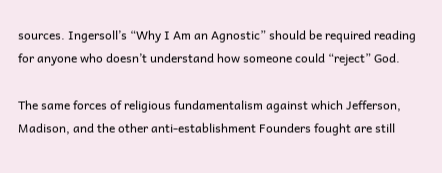sources. Ingersoll’s “Why I Am an Agnostic” should be required reading for anyone who doesn’t understand how someone could “reject” God.

The same forces of religious fundamentalism against which Jefferson, Madison, and the other anti-establishment Founders fought are still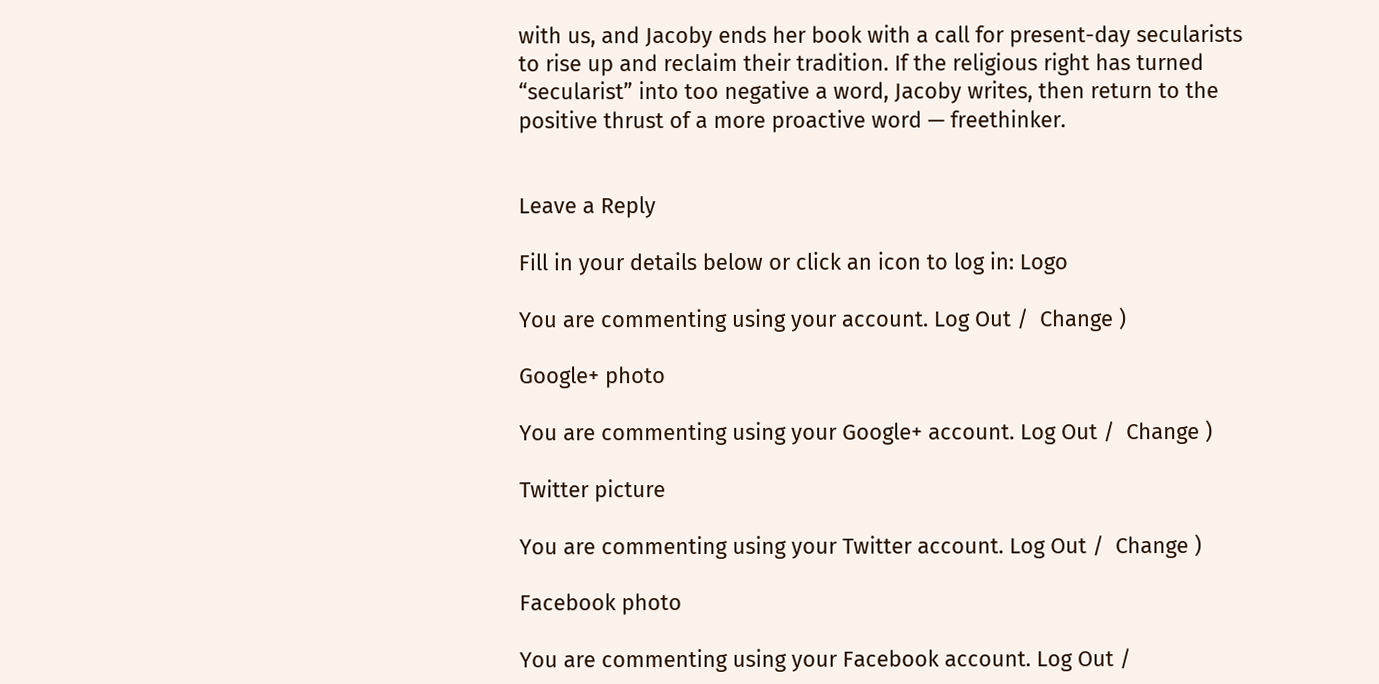with us, and Jacoby ends her book with a call for present-day secularists to rise up and reclaim their tradition. If the religious right has turned “secularist” into too negative a word, Jacoby writes, then return to the positive thrust of a more proactive word — freethinker.


Leave a Reply

Fill in your details below or click an icon to log in: Logo

You are commenting using your account. Log Out /  Change )

Google+ photo

You are commenting using your Google+ account. Log Out /  Change )

Twitter picture

You are commenting using your Twitter account. Log Out /  Change )

Facebook photo

You are commenting using your Facebook account. Log Out /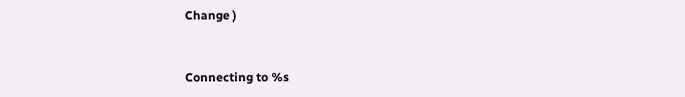Change )


Connecting to %s